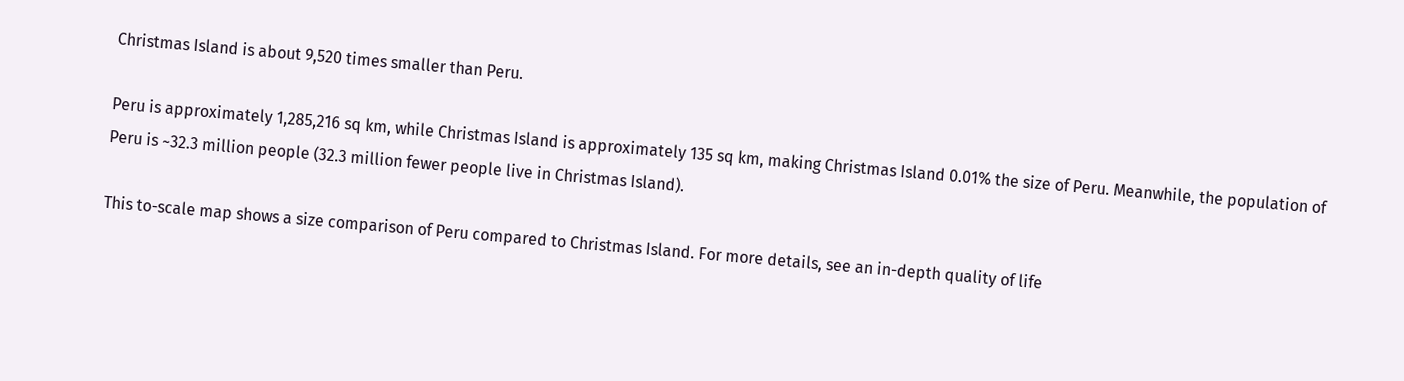Christmas Island is about 9,520 times smaller than Peru.

Peru is approximately 1,285,216 sq km, while Christmas Island is approximately 135 sq km, making Christmas Island 0.01% the size of Peru. Meanwhile, the population of Peru is ~32.3 million people (32.3 million fewer people live in Christmas Island).

This to-scale map shows a size comparison of Peru compared to Christmas Island. For more details, see an in-depth quality of life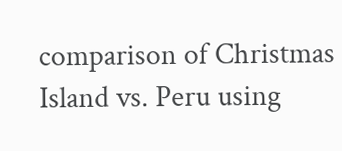comparison of Christmas Island vs. Peru using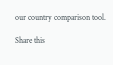our country comparison tool.

Share this